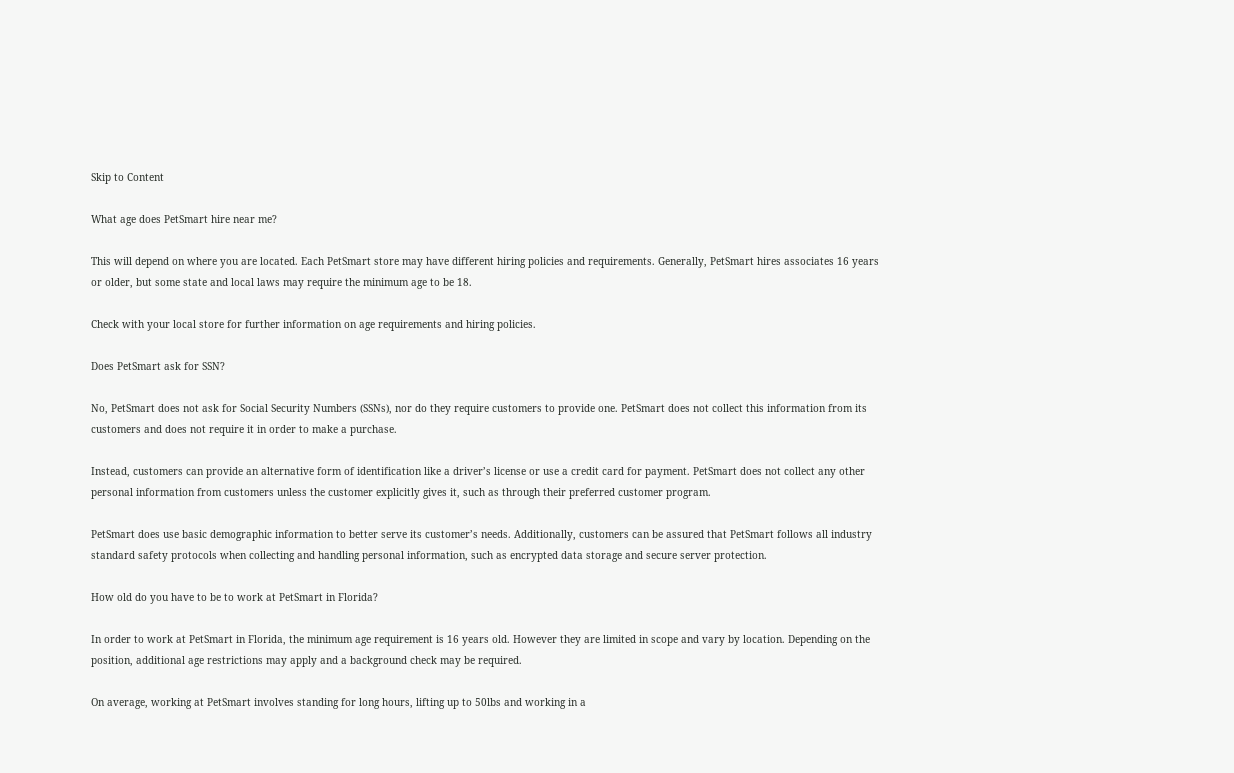Skip to Content

What age does PetSmart hire near me?

This will depend on where you are located. Each PetSmart store may have different hiring policies and requirements. Generally, PetSmart hires associates 16 years or older, but some state and local laws may require the minimum age to be 18.

Check with your local store for further information on age requirements and hiring policies.

Does PetSmart ask for SSN?

No, PetSmart does not ask for Social Security Numbers (SSNs), nor do they require customers to provide one. PetSmart does not collect this information from its customers and does not require it in order to make a purchase.

Instead, customers can provide an alternative form of identification like a driver’s license or use a credit card for payment. PetSmart does not collect any other personal information from customers unless the customer explicitly gives it, such as through their preferred customer program.

PetSmart does use basic demographic information to better serve its customer’s needs. Additionally, customers can be assured that PetSmart follows all industry standard safety protocols when collecting and handling personal information, such as encrypted data storage and secure server protection.

How old do you have to be to work at PetSmart in Florida?

In order to work at PetSmart in Florida, the minimum age requirement is 16 years old. However they are limited in scope and vary by location. Depending on the position, additional age restrictions may apply and a background check may be required.

On average, working at PetSmart involves standing for long hours, lifting up to 50lbs and working in a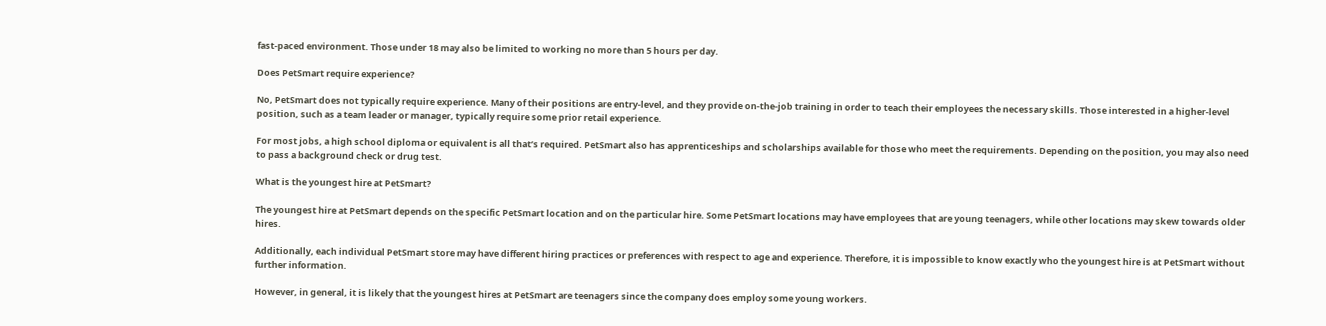fast-paced environment. Those under 18 may also be limited to working no more than 5 hours per day.

Does PetSmart require experience?

No, PetSmart does not typically require experience. Many of their positions are entry-level, and they provide on-the-job training in order to teach their employees the necessary skills. Those interested in a higher-level position, such as a team leader or manager, typically require some prior retail experience.

For most jobs, a high school diploma or equivalent is all that’s required. PetSmart also has apprenticeships and scholarships available for those who meet the requirements. Depending on the position, you may also need to pass a background check or drug test.

What is the youngest hire at PetSmart?

The youngest hire at PetSmart depends on the specific PetSmart location and on the particular hire. Some PetSmart locations may have employees that are young teenagers, while other locations may skew towards older hires.

Additionally, each individual PetSmart store may have different hiring practices or preferences with respect to age and experience. Therefore, it is impossible to know exactly who the youngest hire is at PetSmart without further information.

However, in general, it is likely that the youngest hires at PetSmart are teenagers since the company does employ some young workers.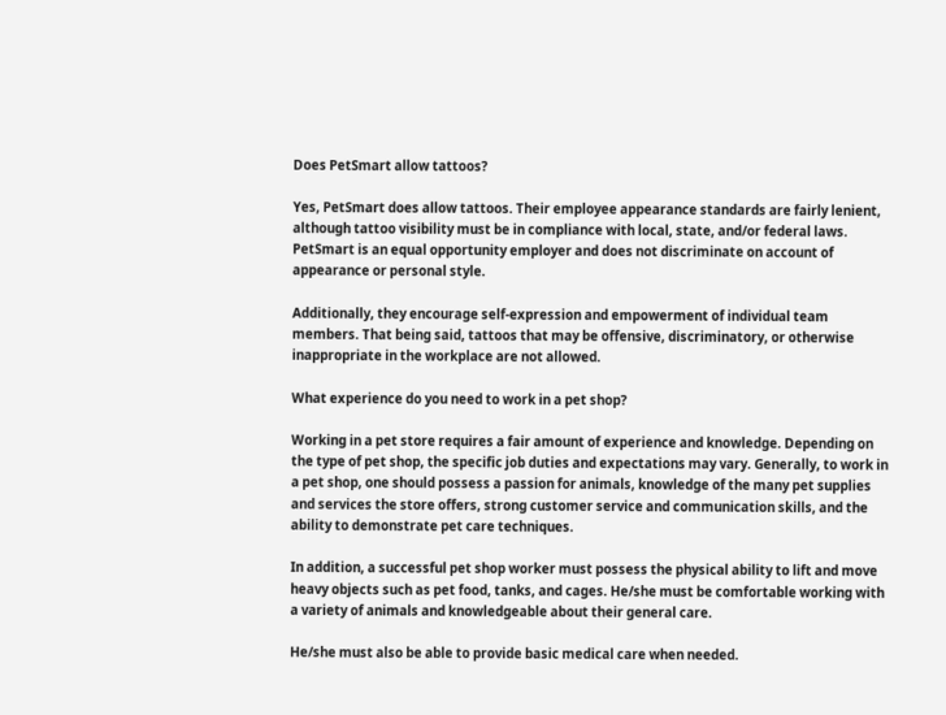Does PetSmart allow tattoos?

Yes, PetSmart does allow tattoos. Their employee appearance standards are fairly lenient, although tattoo visibility must be in compliance with local, state, and/or federal laws. PetSmart is an equal opportunity employer and does not discriminate on account of appearance or personal style.

Additionally, they encourage self-expression and empowerment of individual team members. That being said, tattoos that may be offensive, discriminatory, or otherwise inappropriate in the workplace are not allowed.

What experience do you need to work in a pet shop?

Working in a pet store requires a fair amount of experience and knowledge. Depending on the type of pet shop, the specific job duties and expectations may vary. Generally, to work in a pet shop, one should possess a passion for animals, knowledge of the many pet supplies and services the store offers, strong customer service and communication skills, and the ability to demonstrate pet care techniques.

In addition, a successful pet shop worker must possess the physical ability to lift and move heavy objects such as pet food, tanks, and cages. He/she must be comfortable working with a variety of animals and knowledgeable about their general care.

He/she must also be able to provide basic medical care when needed.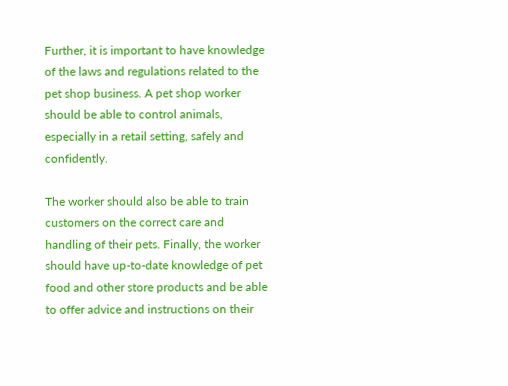Further, it is important to have knowledge of the laws and regulations related to the pet shop business. A pet shop worker should be able to control animals, especially in a retail setting, safely and confidently.

The worker should also be able to train customers on the correct care and handling of their pets. Finally, the worker should have up-to-date knowledge of pet food and other store products and be able to offer advice and instructions on their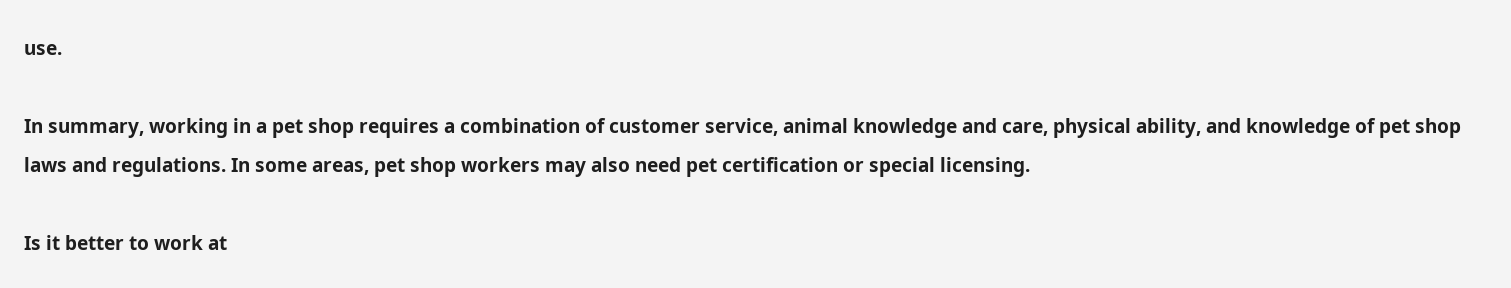use.

In summary, working in a pet shop requires a combination of customer service, animal knowledge and care, physical ability, and knowledge of pet shop laws and regulations. In some areas, pet shop workers may also need pet certification or special licensing.

Is it better to work at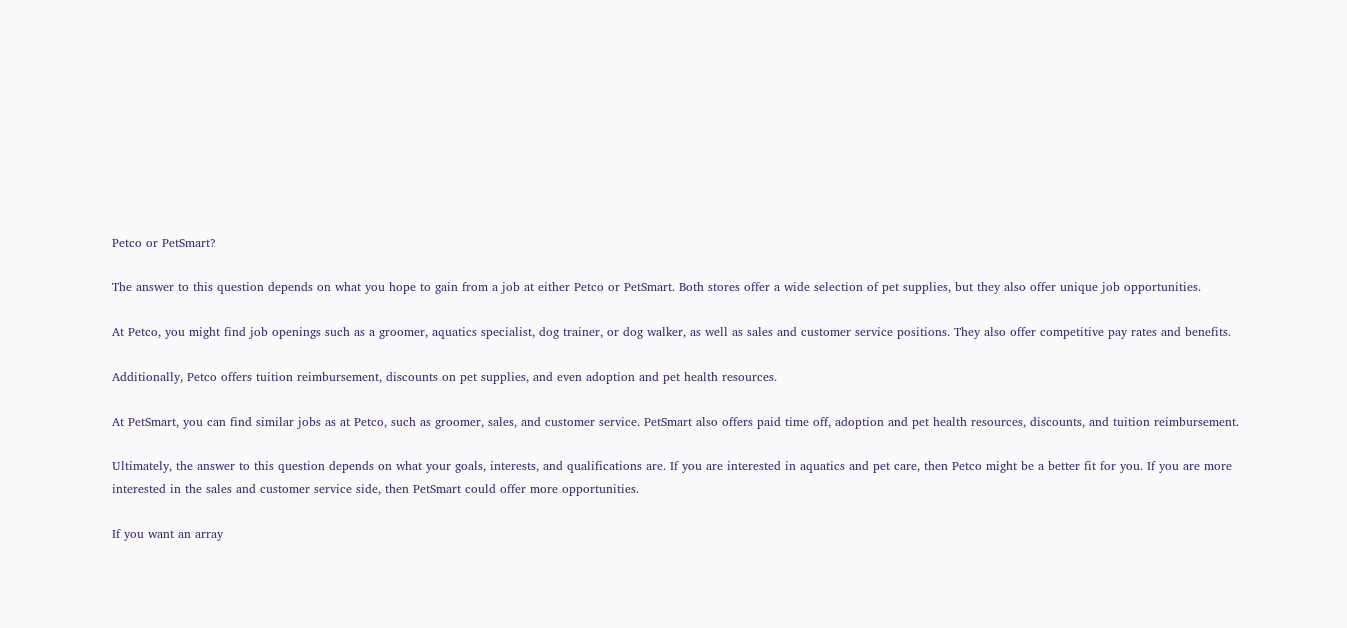Petco or PetSmart?

The answer to this question depends on what you hope to gain from a job at either Petco or PetSmart. Both stores offer a wide selection of pet supplies, but they also offer unique job opportunities.

At Petco, you might find job openings such as a groomer, aquatics specialist, dog trainer, or dog walker, as well as sales and customer service positions. They also offer competitive pay rates and benefits.

Additionally, Petco offers tuition reimbursement, discounts on pet supplies, and even adoption and pet health resources.

At PetSmart, you can find similar jobs as at Petco, such as groomer, sales, and customer service. PetSmart also offers paid time off, adoption and pet health resources, discounts, and tuition reimbursement.

Ultimately, the answer to this question depends on what your goals, interests, and qualifications are. If you are interested in aquatics and pet care, then Petco might be a better fit for you. If you are more interested in the sales and customer service side, then PetSmart could offer more opportunities.

If you want an array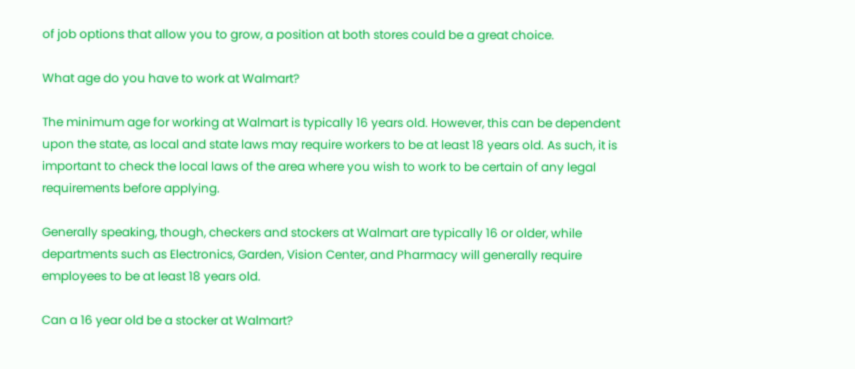of job options that allow you to grow, a position at both stores could be a great choice.

What age do you have to work at Walmart?

The minimum age for working at Walmart is typically 16 years old. However, this can be dependent upon the state, as local and state laws may require workers to be at least 18 years old. As such, it is important to check the local laws of the area where you wish to work to be certain of any legal requirements before applying.

Generally speaking, though, checkers and stockers at Walmart are typically 16 or older, while departments such as Electronics, Garden, Vision Center, and Pharmacy will generally require employees to be at least 18 years old.

Can a 16 year old be a stocker at Walmart?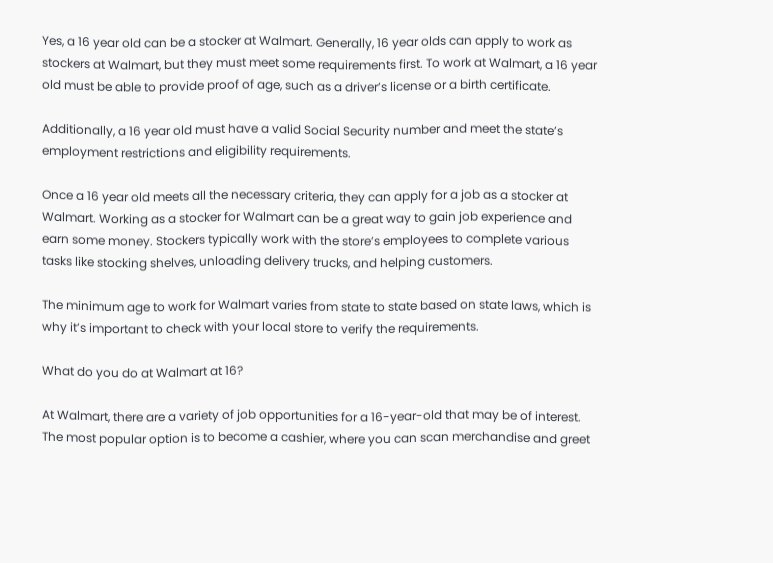Yes, a 16 year old can be a stocker at Walmart. Generally, 16 year olds can apply to work as stockers at Walmart, but they must meet some requirements first. To work at Walmart, a 16 year old must be able to provide proof of age, such as a driver’s license or a birth certificate.

Additionally, a 16 year old must have a valid Social Security number and meet the state’s employment restrictions and eligibility requirements.

Once a 16 year old meets all the necessary criteria, they can apply for a job as a stocker at Walmart. Working as a stocker for Walmart can be a great way to gain job experience and earn some money. Stockers typically work with the store’s employees to complete various tasks like stocking shelves, unloading delivery trucks, and helping customers.

The minimum age to work for Walmart varies from state to state based on state laws, which is why it’s important to check with your local store to verify the requirements.

What do you do at Walmart at 16?

At Walmart, there are a variety of job opportunities for a 16-year-old that may be of interest. The most popular option is to become a cashier, where you can scan merchandise and greet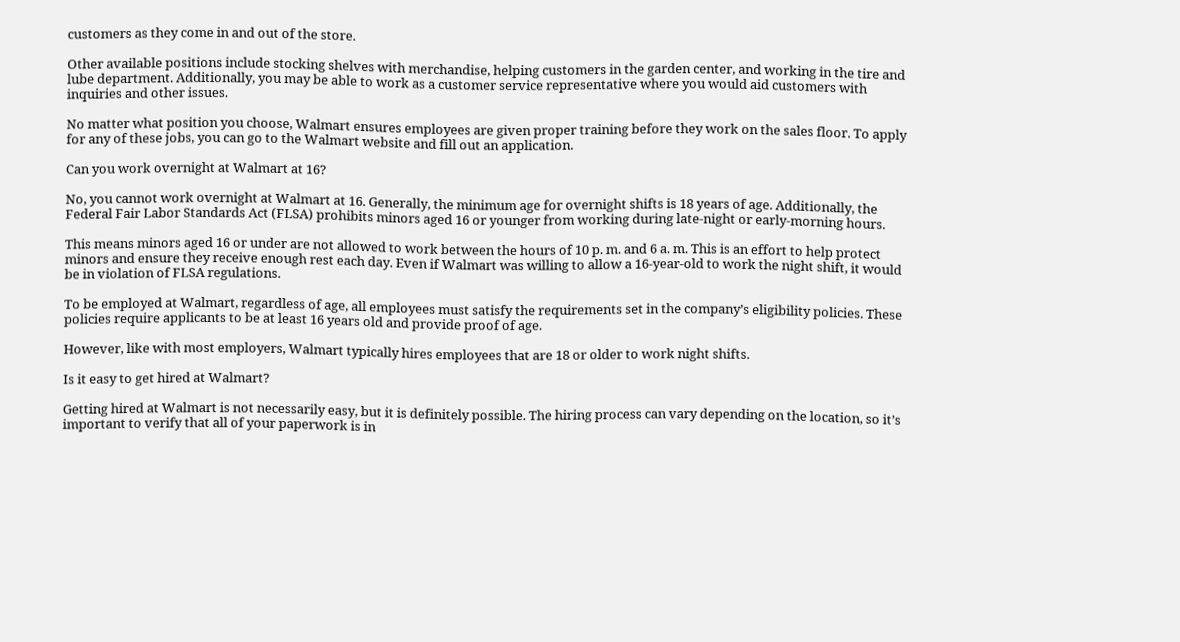customers as they come in and out of the store.

Other available positions include stocking shelves with merchandise, helping customers in the garden center, and working in the tire and lube department. Additionally, you may be able to work as a customer service representative where you would aid customers with inquiries and other issues.

No matter what position you choose, Walmart ensures employees are given proper training before they work on the sales floor. To apply for any of these jobs, you can go to the Walmart website and fill out an application.

Can you work overnight at Walmart at 16?

No, you cannot work overnight at Walmart at 16. Generally, the minimum age for overnight shifts is 18 years of age. Additionally, the Federal Fair Labor Standards Act (FLSA) prohibits minors aged 16 or younger from working during late-night or early-morning hours.

This means minors aged 16 or under are not allowed to work between the hours of 10 p. m. and 6 a. m. This is an effort to help protect minors and ensure they receive enough rest each day. Even if Walmart was willing to allow a 16-year-old to work the night shift, it would be in violation of FLSA regulations.

To be employed at Walmart, regardless of age, all employees must satisfy the requirements set in the company’s eligibility policies. These policies require applicants to be at least 16 years old and provide proof of age.

However, like with most employers, Walmart typically hires employees that are 18 or older to work night shifts.

Is it easy to get hired at Walmart?

Getting hired at Walmart is not necessarily easy, but it is definitely possible. The hiring process can vary depending on the location, so it’s important to verify that all of your paperwork is in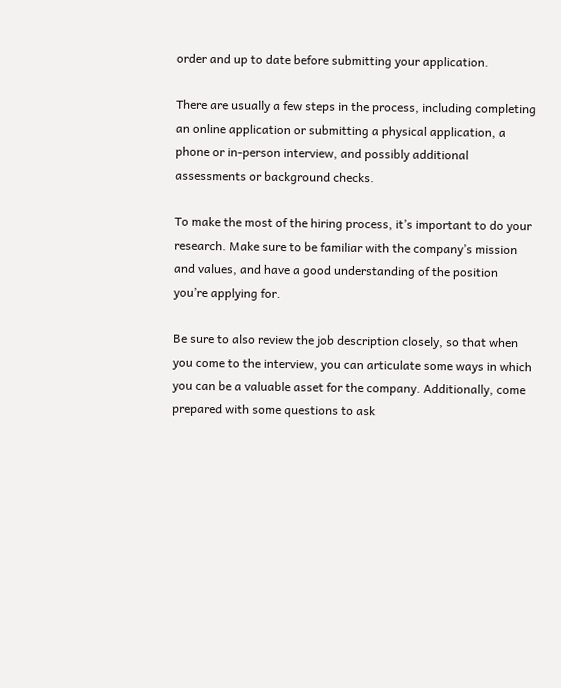order and up to date before submitting your application.

There are usually a few steps in the process, including completing an online application or submitting a physical application, a phone or in-person interview, and possibly additional assessments or background checks.

To make the most of the hiring process, it’s important to do your research. Make sure to be familiar with the company’s mission and values, and have a good understanding of the position you’re applying for.

Be sure to also review the job description closely, so that when you come to the interview, you can articulate some ways in which you can be a valuable asset for the company. Additionally, come prepared with some questions to ask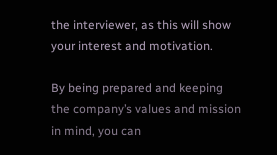the interviewer, as this will show your interest and motivation.

By being prepared and keeping the company’s values and mission in mind, you can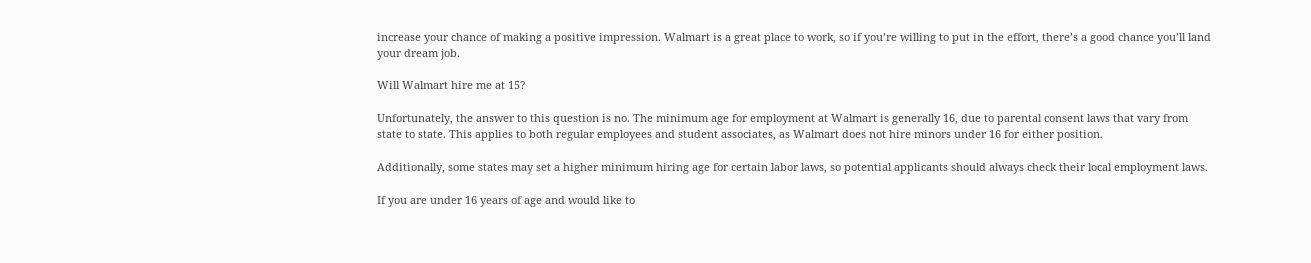increase your chance of making a positive impression. Walmart is a great place to work, so if you’re willing to put in the effort, there’s a good chance you’ll land your dream job.

Will Walmart hire me at 15?

Unfortunately, the answer to this question is no. The minimum age for employment at Walmart is generally 16, due to parental consent laws that vary from state to state. This applies to both regular employees and student associates, as Walmart does not hire minors under 16 for either position.

Additionally, some states may set a higher minimum hiring age for certain labor laws, so potential applicants should always check their local employment laws.

If you are under 16 years of age and would like to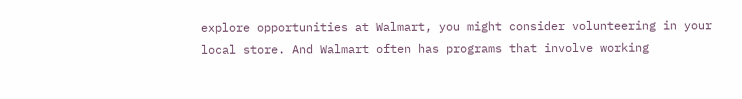explore opportunities at Walmart, you might consider volunteering in your local store. And Walmart often has programs that involve working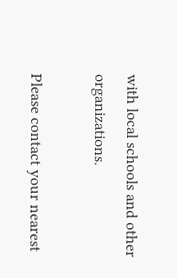with local schools and other organizations.

Please contact your nearest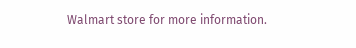Walmart store for more information.